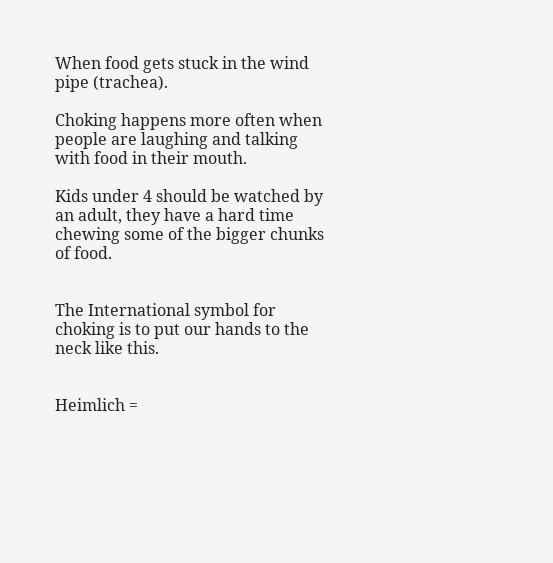When food gets stuck in the wind pipe (trachea).

Choking happens more often when people are laughing and talking with food in their mouth.

Kids under 4 should be watched by an adult, they have a hard time chewing some of the bigger chunks of food.


The International symbol for choking is to put our hands to the neck like this.


Heimlich =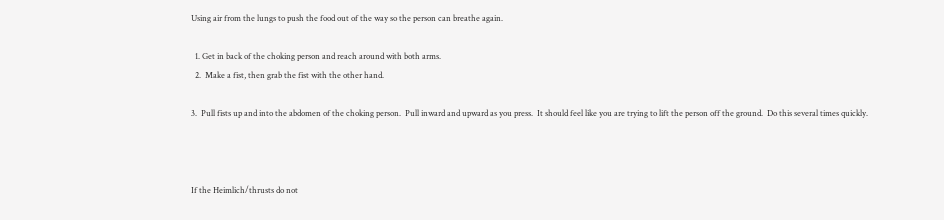Using air from the lungs to push the food out of the way so the person can breathe again.

  1. Get in back of the choking person and reach around with both arms.
  2.  Make a fist, then grab the fist with the other hand.

3.  Pull fists up and into the abdomen of the choking person.  Pull inward and upward as you press.  It should feel like you are trying to lift the person off the ground.  Do this several times quickly.



If the Heimlich/thrusts do not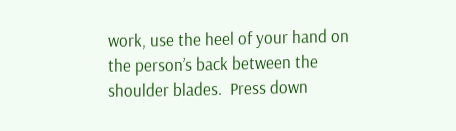work, use the heel of your hand on the person’s back between the shoulder blades.  Press down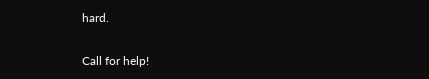hard.

Call for help!